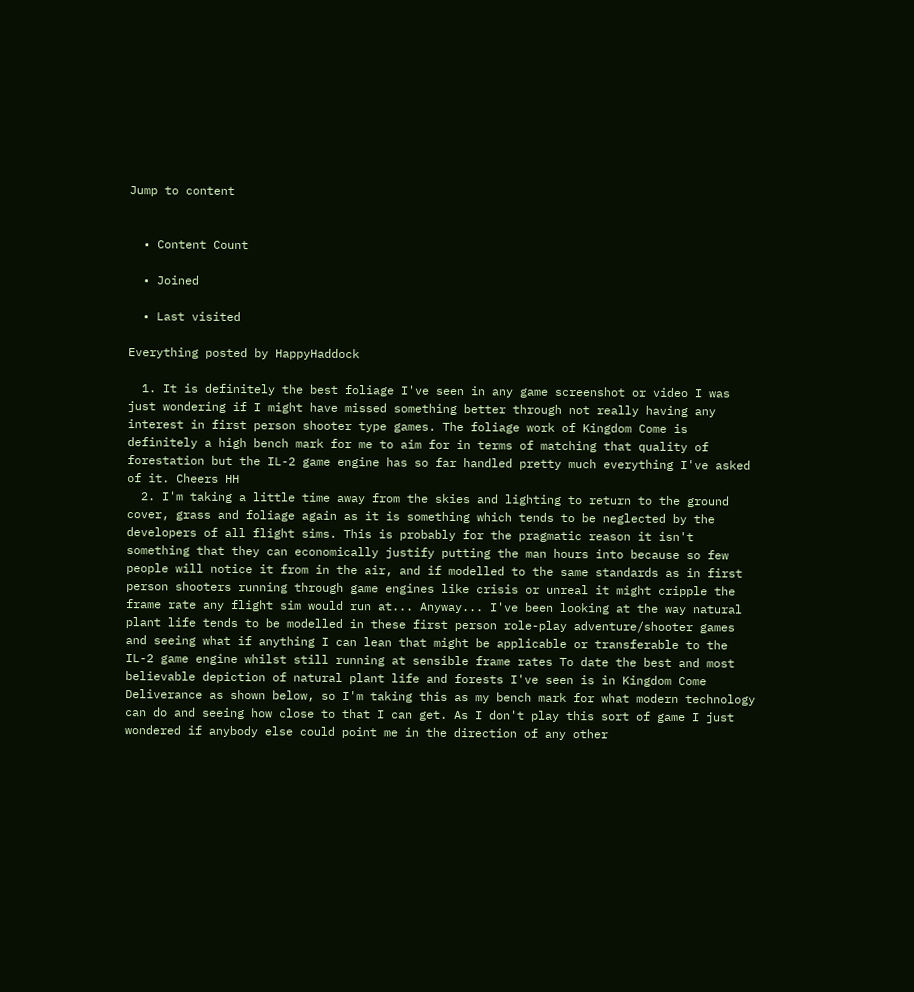Jump to content


  • Content Count

  • Joined

  • Last visited

Everything posted by HappyHaddock

  1. It is definitely the best foliage I've seen in any game screenshot or video I was just wondering if I might have missed something better through not really having any interest in first person shooter type games. The foliage work of Kingdom Come is definitely a high bench mark for me to aim for in terms of matching that quality of forestation but the IL-2 game engine has so far handled pretty much everything I've asked of it. Cheers HH
  2. I'm taking a little time away from the skies and lighting to return to the ground cover, grass and foliage again as it is something which tends to be neglected by the developers of all flight sims. This is probably for the pragmatic reason it isn't something that they can economically justify putting the man hours into because so few people will notice it from in the air, and if modelled to the same standards as in first person shooters running through game engines like crisis or unreal it might cripple the frame rate any flight sim would run at... Anyway... I've been looking at the way natural plant life tends to be modelled in these first person role-play adventure/shooter games and seeing what if anything I can lean that might be applicable or transferable to the IL-2 game engine whilst still running at sensible frame rates To date the best and most believable depiction of natural plant life and forests I've seen is in Kingdom Come Deliverance as shown below, so I'm taking this as my bench mark for what modern technology can do and seeing how close to that I can get. As I don't play this sort of game I just wondered if anybody else could point me in the direction of any other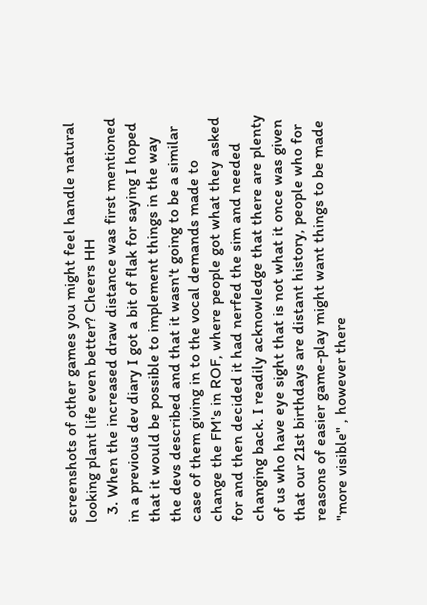screenshots of other games you might feel handle natural looking plant life even better? Cheers HH
  3. When the increased draw distance was first mentioned in a previous dev diary I got a bit of flak for saying I hoped that it would be possible to implement things in the way the devs described and that it wasn't going to be a similar case of them giving in to the vocal demands made to change the FM's in ROF, where people got what they asked for and then decided it had nerfed the sim and needed changing back. I readily acknowledge that there are plenty of us who have eye sight that is not what it once was given that our 21st birthdays are distant history, people who for reasons of easier game-play might want things to be made "more visible" , however there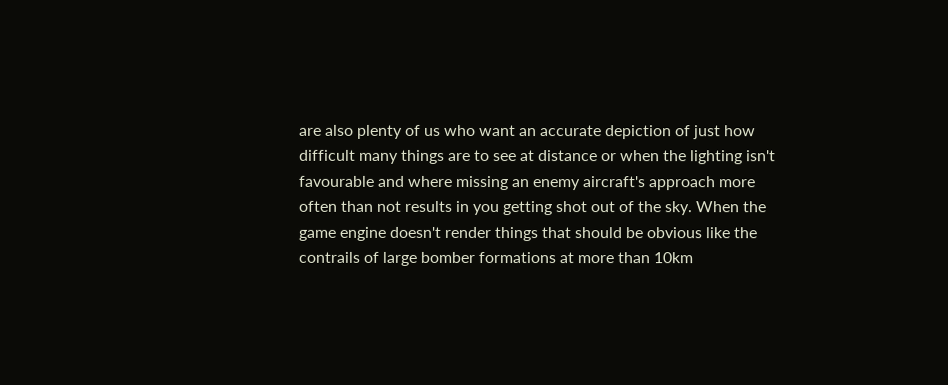are also plenty of us who want an accurate depiction of just how difficult many things are to see at distance or when the lighting isn't favourable and where missing an enemy aircraft's approach more often than not results in you getting shot out of the sky. When the game engine doesn't render things that should be obvious like the contrails of large bomber formations at more than 10km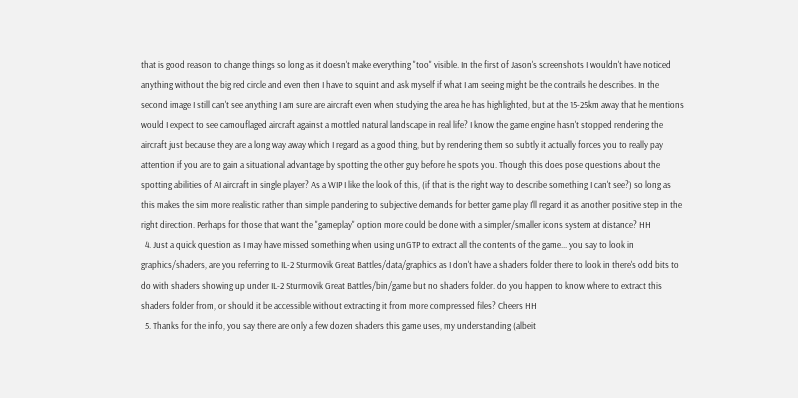that is good reason to change things so long as it doesn't make everything "too" visible. In the first of Jason's screenshots I wouldn't have noticed anything without the big red circle and even then I have to squint and ask myself if what I am seeing might be the contrails he describes. In the second image I still can't see anything I am sure are aircraft even when studying the area he has highlighted, but at the 15-25km away that he mentions would I expect to see camouflaged aircraft against a mottled natural landscape in real life? I know the game engine hasn't stopped rendering the aircraft just because they are a long way away which I regard as a good thing, but by rendering them so subtly it actually forces you to really pay attention if you are to gain a situational advantage by spotting the other guy before he spots you. Though this does pose questions about the spotting abilities of AI aircraft in single player? As a WIP I like the look of this, (if that is the right way to describe something I can't see?) so long as this makes the sim more realistic rather than simple pandering to subjective demands for better game play I'll regard it as another positive step in the right direction. Perhaps for those that want the "gameplay" option more could be done with a simpler/smaller icons system at distance? HH
  4. Just a quick question as I may have missed something when using unGTP to extract all the contents of the game... you say to look in graphics/shaders, are you referring to IL-2 Sturmovik Great Battles/data/graphics as I don't have a shaders folder there to look in there's odd bits to do with shaders showing up under IL-2 Sturmovik Great Battles/bin/game but no shaders folder. do you happen to know where to extract this shaders folder from, or should it be accessible without extracting it from more compressed files? Cheers HH
  5. Thanks for the info, you say there are only a few dozen shaders this game uses, my understanding (albeit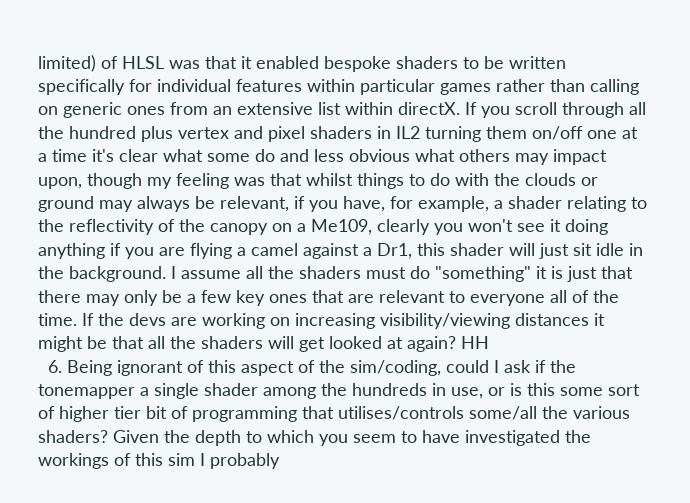limited) of HLSL was that it enabled bespoke shaders to be written specifically for individual features within particular games rather than calling on generic ones from an extensive list within directX. If you scroll through all the hundred plus vertex and pixel shaders in IL2 turning them on/off one at a time it's clear what some do and less obvious what others may impact upon, though my feeling was that whilst things to do with the clouds or ground may always be relevant, if you have, for example, a shader relating to the reflectivity of the canopy on a Me109, clearly you won't see it doing anything if you are flying a camel against a Dr1, this shader will just sit idle in the background. I assume all the shaders must do "something" it is just that there may only be a few key ones that are relevant to everyone all of the time. If the devs are working on increasing visibility/viewing distances it might be that all the shaders will get looked at again? HH
  6. Being ignorant of this aspect of the sim/coding, could I ask if the tonemapper a single shader among the hundreds in use, or is this some sort of higher tier bit of programming that utilises/controls some/all the various shaders? Given the depth to which you seem to have investigated the workings of this sim I probably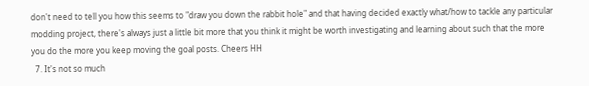don't need to tell you how this seems to "draw you down the rabbit hole" and that having decided exactly what/how to tackle any particular modding project, there's always just a little bit more that you think it might be worth investigating and learning about such that the more you do the more you keep moving the goal posts. Cheers HH
  7. It's not so much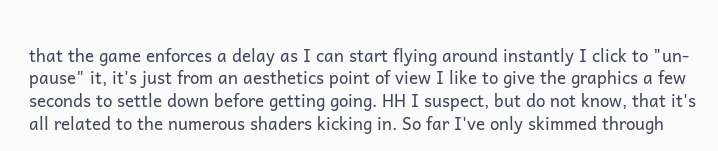that the game enforces a delay as I can start flying around instantly I click to "un-pause" it, it's just from an aesthetics point of view I like to give the graphics a few seconds to settle down before getting going. HH I suspect, but do not know, that it's all related to the numerous shaders kicking in. So far I've only skimmed through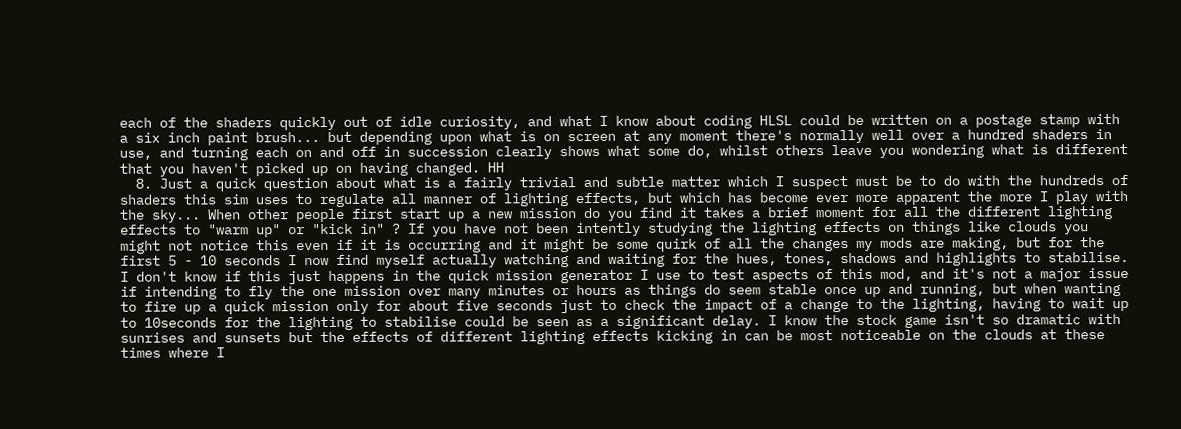each of the shaders quickly out of idle curiosity, and what I know about coding HLSL could be written on a postage stamp with a six inch paint brush... but depending upon what is on screen at any moment there's normally well over a hundred shaders in use, and turning each on and off in succession clearly shows what some do, whilst others leave you wondering what is different that you haven't picked up on having changed. HH
  8. Just a quick question about what is a fairly trivial and subtle matter which I suspect must be to do with the hundreds of shaders this sim uses to regulate all manner of lighting effects, but which has become ever more apparent the more I play with the sky... When other people first start up a new mission do you find it takes a brief moment for all the different lighting effects to "warm up" or "kick in" ? If you have not been intently studying the lighting effects on things like clouds you might not notice this even if it is occurring and it might be some quirk of all the changes my mods are making, but for the first 5 - 10 seconds I now find myself actually watching and waiting for the hues, tones, shadows and highlights to stabilise. I don't know if this just happens in the quick mission generator I use to test aspects of this mod, and it's not a major issue if intending to fly the one mission over many minutes or hours as things do seem stable once up and running, but when wanting to fire up a quick mission only for about five seconds just to check the impact of a change to the lighting, having to wait up to 10seconds for the lighting to stabilise could be seen as a significant delay. I know the stock game isn't so dramatic with sunrises and sunsets but the effects of different lighting effects kicking in can be most noticeable on the clouds at these times where I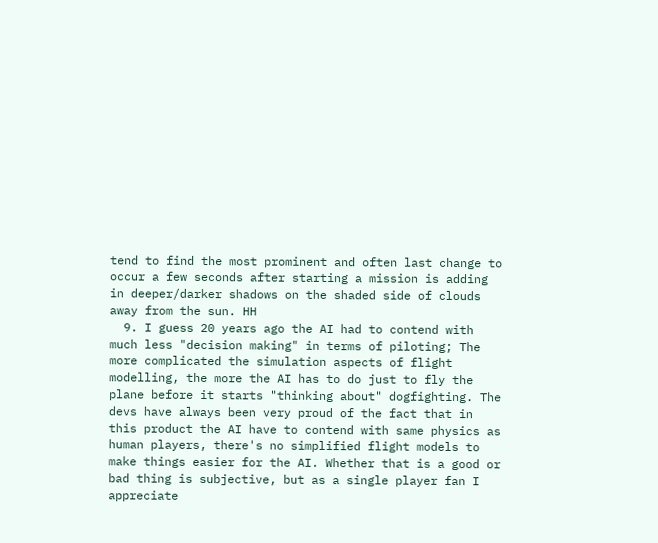tend to find the most prominent and often last change to occur a few seconds after starting a mission is adding in deeper/darker shadows on the shaded side of clouds away from the sun. HH
  9. I guess 20 years ago the AI had to contend with much less "decision making" in terms of piloting; The more complicated the simulation aspects of flight modelling, the more the AI has to do just to fly the plane before it starts "thinking about" dogfighting. The devs have always been very proud of the fact that in this product the AI have to contend with same physics as human players, there's no simplified flight models to make things easier for the AI. Whether that is a good or bad thing is subjective, but as a single player fan I appreciate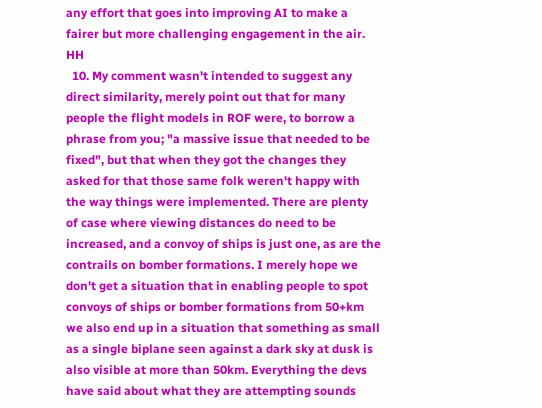any effort that goes into improving AI to make a fairer but more challenging engagement in the air. HH
  10. My comment wasn't intended to suggest any direct similarity, merely point out that for many people the flight models in ROF were, to borrow a phrase from you; "a massive issue that needed to be fixed", but that when they got the changes they asked for that those same folk weren't happy with the way things were implemented. There are plenty of case where viewing distances do need to be increased, and a convoy of ships is just one, as are the contrails on bomber formations. I merely hope we don't get a situation that in enabling people to spot convoys of ships or bomber formations from 50+km we also end up in a situation that something as small as a single biplane seen against a dark sky at dusk is also visible at more than 50km. Everything the devs have said about what they are attempting sounds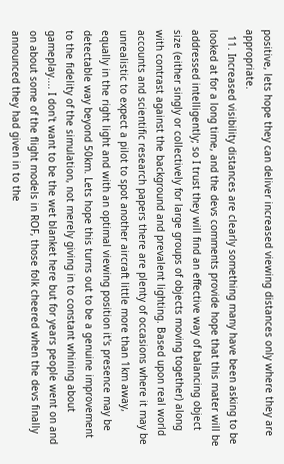positive, lets hope they can deliver increased viewing distances only where they are appropriate.
  11. Increased visibility distances are clearly something many have been asking to be looked at for a long time, and the devs comments provide hope that this mater will be addressed intelligently; so I trust they will find an effective way of balancing object size (either singly or collectively for large groups of objects moving together) along with contrast against the background and prevalent lighting. Based upon real world accounts and scientific research papers there are plenty of occasions where it may be unrealistic to expect a pilot to spot another aircraft little more than 1km away, equally in the right light and with an optimal viewing position it's presence may be detectable way beyond 50km. Lets hope this turns out to be a genuine improvement to the fidelity of the simulation, not merely giving in to constant whining about gameplay.... I don't want to be the wet blanket here but for years people went on and on about some of the flight models in ROF, those folk cheered when the devs finally announced they had given in to the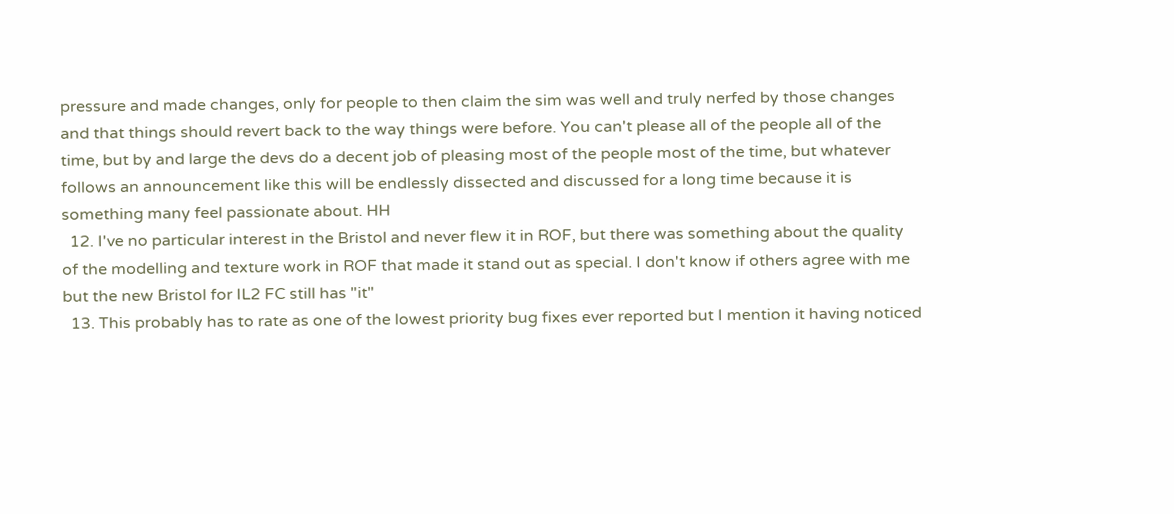pressure and made changes, only for people to then claim the sim was well and truly nerfed by those changes and that things should revert back to the way things were before. You can't please all of the people all of the time, but by and large the devs do a decent job of pleasing most of the people most of the time, but whatever follows an announcement like this will be endlessly dissected and discussed for a long time because it is something many feel passionate about. HH
  12. I've no particular interest in the Bristol and never flew it in ROF, but there was something about the quality of the modelling and texture work in ROF that made it stand out as special. I don't know if others agree with me but the new Bristol for IL2 FC still has "it"
  13. This probably has to rate as one of the lowest priority bug fixes ever reported but I mention it having noticed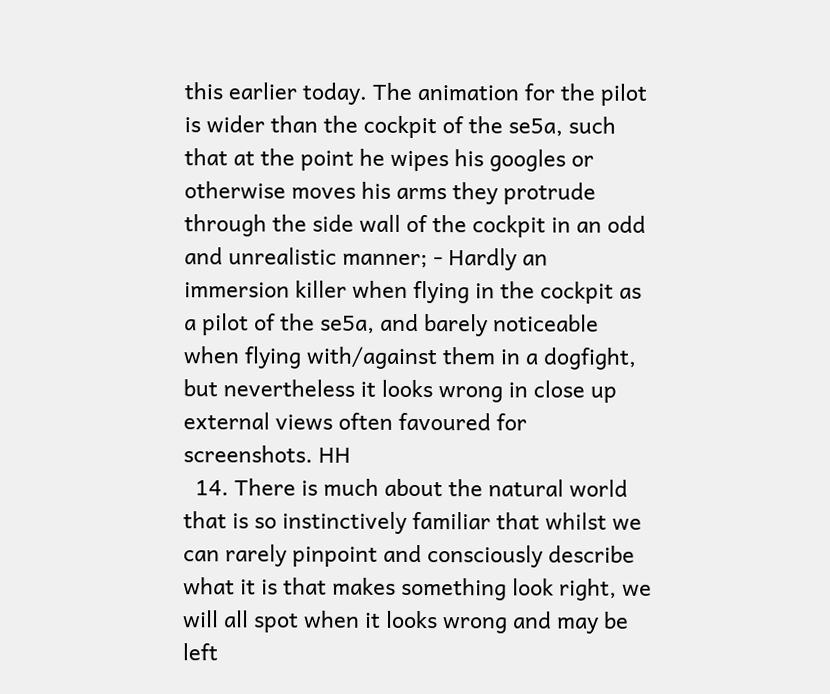this earlier today. The animation for the pilot is wider than the cockpit of the se5a, such that at the point he wipes his googles or otherwise moves his arms they protrude through the side wall of the cockpit in an odd and unrealistic manner; - Hardly an immersion killer when flying in the cockpit as a pilot of the se5a, and barely noticeable when flying with/against them in a dogfight, but nevertheless it looks wrong in close up external views often favoured for screenshots. HH
  14. There is much about the natural world that is so instinctively familiar that whilst we can rarely pinpoint and consciously describe what it is that makes something look right, we will all spot when it looks wrong and may be left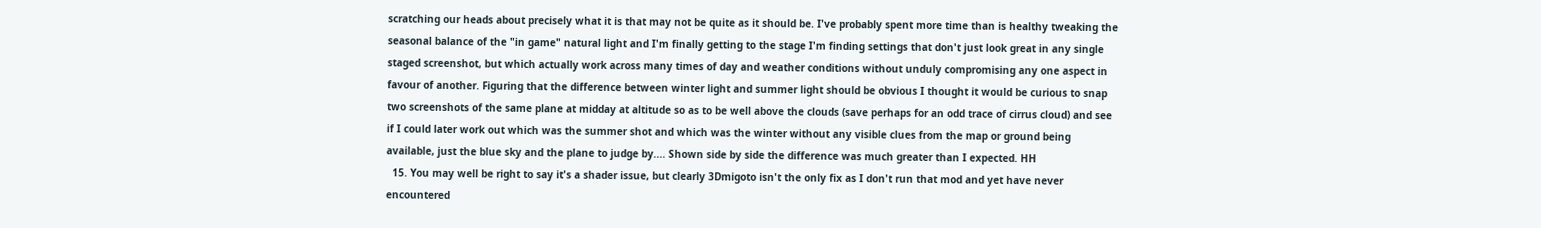scratching our heads about precisely what it is that may not be quite as it should be. I've probably spent more time than is healthy tweaking the seasonal balance of the "in game" natural light and I'm finally getting to the stage I'm finding settings that don't just look great in any single staged screenshot, but which actually work across many times of day and weather conditions without unduly compromising any one aspect in favour of another. Figuring that the difference between winter light and summer light should be obvious I thought it would be curious to snap two screenshots of the same plane at midday at altitude so as to be well above the clouds (save perhaps for an odd trace of cirrus cloud) and see if I could later work out which was the summer shot and which was the winter without any visible clues from the map or ground being available, just the blue sky and the plane to judge by.... Shown side by side the difference was much greater than I expected. HH
  15. You may well be right to say it's a shader issue, but clearly 3Dmigoto isn't the only fix as I don't run that mod and yet have never encountered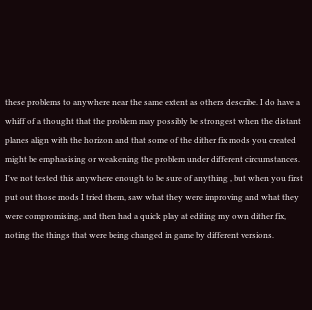these problems to anywhere near the same extent as others describe. I do have a whiff of a thought that the problem may possibly be strongest when the distant planes align with the horizon and that some of the dither fix mods you created might be emphasising or weakening the problem under different circumstances. I've not tested this anywhere enough to be sure of anything , but when you first put out those mods I tried them, saw what they were improving and what they were compromising, and then had a quick play at editing my own dither fix, noting the things that were being changed in game by different versions.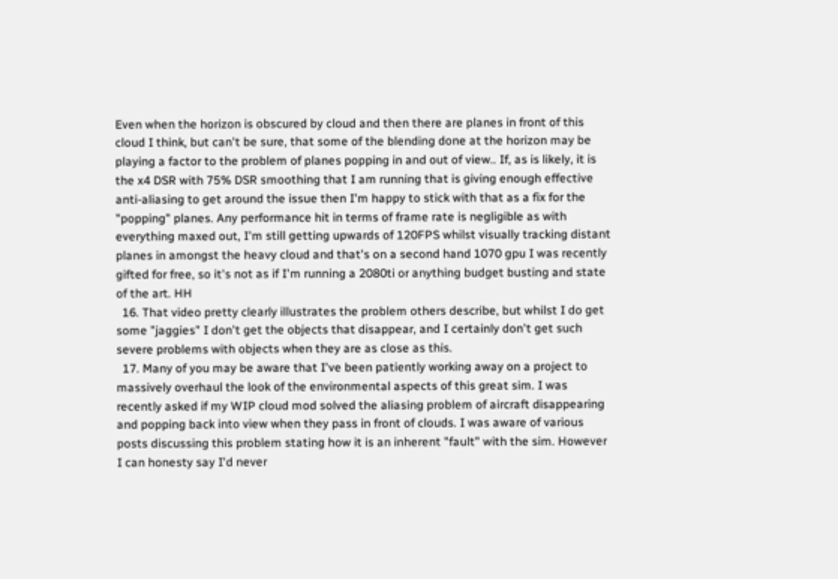Even when the horizon is obscured by cloud and then there are planes in front of this cloud I think, but can't be sure, that some of the blending done at the horizon may be playing a factor to the problem of planes popping in and out of view.. If, as is likely, it is the x4 DSR with 75% DSR smoothing that I am running that is giving enough effective anti-aliasing to get around the issue then I'm happy to stick with that as a fix for the "popping" planes. Any performance hit in terms of frame rate is negligible as with everything maxed out, I'm still getting upwards of 120FPS whilst visually tracking distant planes in amongst the heavy cloud and that's on a second hand 1070 gpu I was recently gifted for free, so it's not as if I'm running a 2080ti or anything budget busting and state of the art. HH
  16. That video pretty clearly illustrates the problem others describe, but whilst I do get some "jaggies" I don't get the objects that disappear, and I certainly don't get such severe problems with objects when they are as close as this.
  17. Many of you may be aware that I've been patiently working away on a project to massively overhaul the look of the environmental aspects of this great sim. I was recently asked if my WIP cloud mod solved the aliasing problem of aircraft disappearing and popping back into view when they pass in front of clouds. I was aware of various posts discussing this problem stating how it is an inherent "fault" with the sim. However I can honesty say I'd never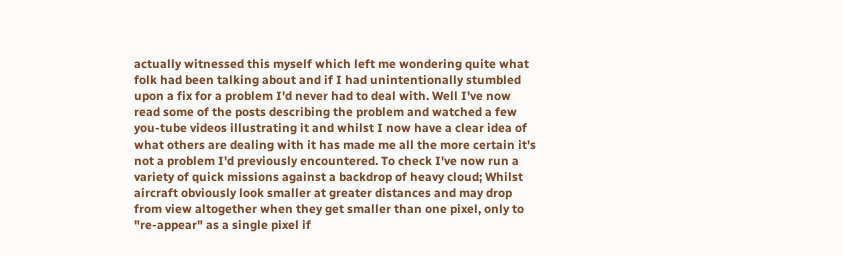actually witnessed this myself which left me wondering quite what folk had been talking about and if I had unintentionally stumbled upon a fix for a problem I'd never had to deal with. Well I've now read some of the posts describing the problem and watched a few you-tube videos illustrating it and whilst I now have a clear idea of what others are dealing with it has made me all the more certain it's not a problem I'd previously encountered. To check I've now run a variety of quick missions against a backdrop of heavy cloud; Whilst aircraft obviously look smaller at greater distances and may drop from view altogether when they get smaller than one pixel, only to "re-appear" as a single pixel if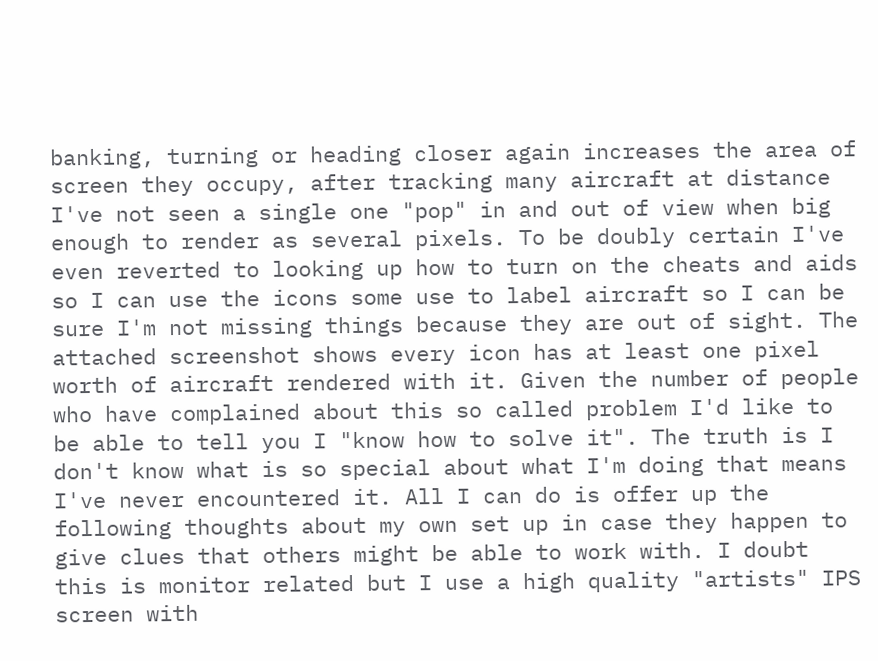banking, turning or heading closer again increases the area of screen they occupy, after tracking many aircraft at distance I've not seen a single one "pop" in and out of view when big enough to render as several pixels. To be doubly certain I've even reverted to looking up how to turn on the cheats and aids so I can use the icons some use to label aircraft so I can be sure I'm not missing things because they are out of sight. The attached screenshot shows every icon has at least one pixel worth of aircraft rendered with it. Given the number of people who have complained about this so called problem I'd like to be able to tell you I "know how to solve it". The truth is I don't know what is so special about what I'm doing that means I've never encountered it. All I can do is offer up the following thoughts about my own set up in case they happen to give clues that others might be able to work with. I doubt this is monitor related but I use a high quality "artists" IPS screen with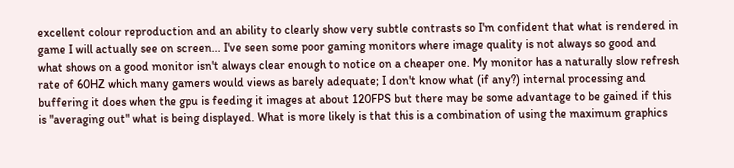excellent colour reproduction and an ability to clearly show very subtle contrasts so I'm confident that what is rendered in game I will actually see on screen... I've seen some poor gaming monitors where image quality is not always so good and what shows on a good monitor isn't always clear enough to notice on a cheaper one. My monitor has a naturally slow refresh rate of 60HZ which many gamers would views as barely adequate; I don't know what (if any?) internal processing and buffering it does when the gpu is feeding it images at about 120FPS but there may be some advantage to be gained if this is "averaging out" what is being displayed. What is more likely is that this is a combination of using the maximum graphics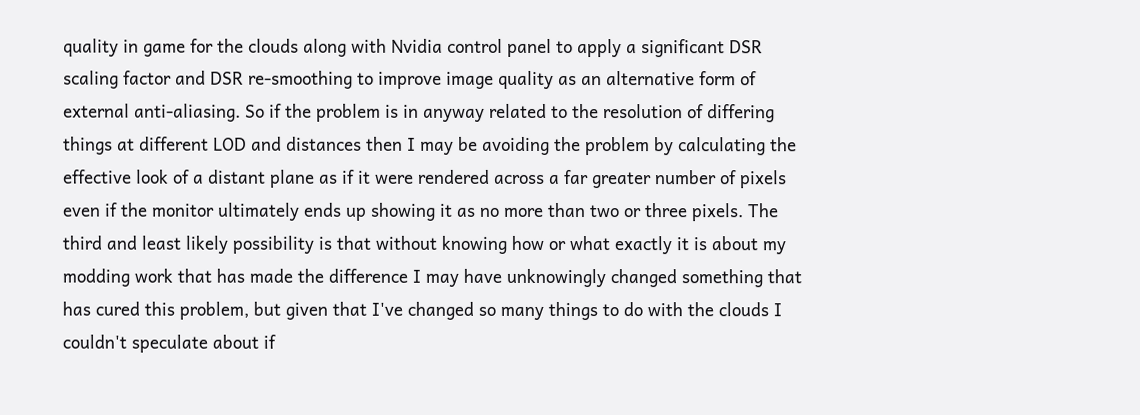quality in game for the clouds along with Nvidia control panel to apply a significant DSR scaling factor and DSR re-smoothing to improve image quality as an alternative form of external anti-aliasing. So if the problem is in anyway related to the resolution of differing things at different LOD and distances then I may be avoiding the problem by calculating the effective look of a distant plane as if it were rendered across a far greater number of pixels even if the monitor ultimately ends up showing it as no more than two or three pixels. The third and least likely possibility is that without knowing how or what exactly it is about my modding work that has made the difference I may have unknowingly changed something that has cured this problem, but given that I've changed so many things to do with the clouds I couldn't speculate about if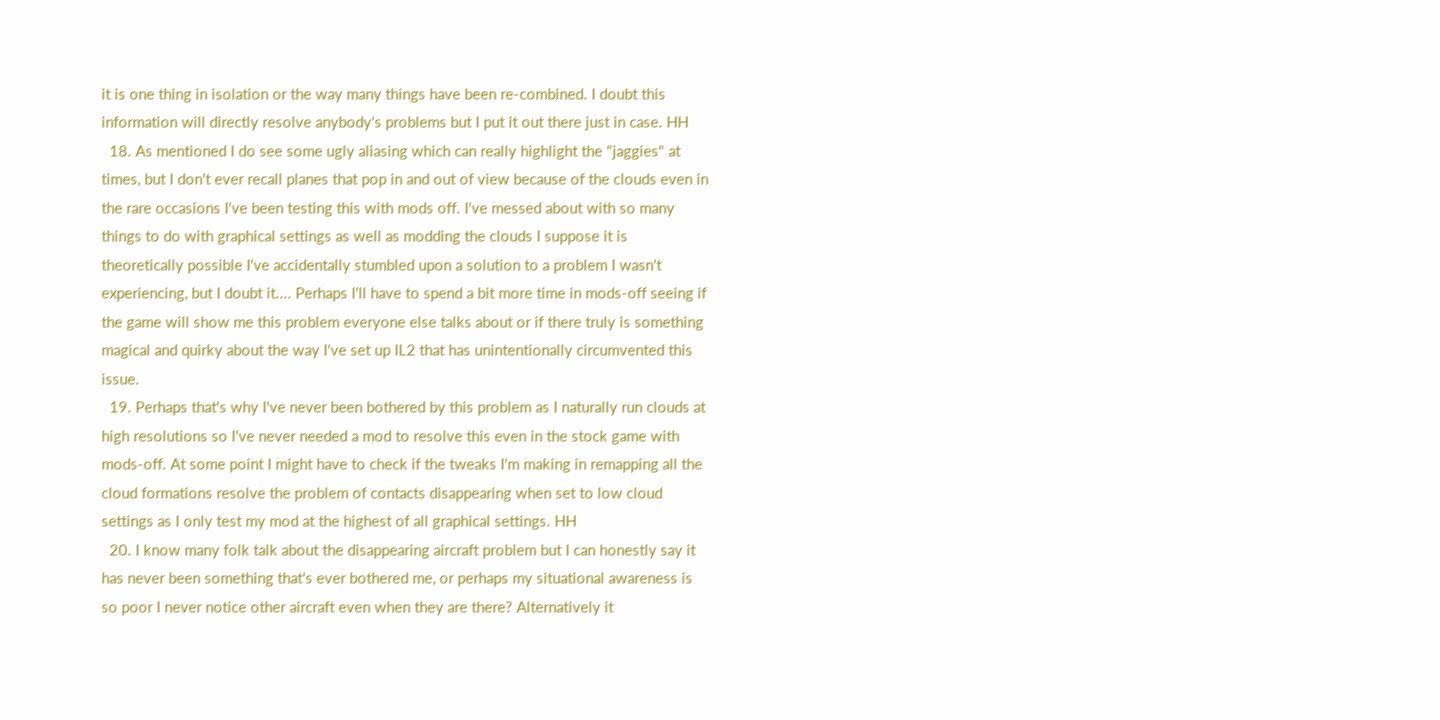it is one thing in isolation or the way many things have been re-combined. I doubt this information will directly resolve anybody's problems but I put it out there just in case. HH
  18. As mentioned I do see some ugly aliasing which can really highlight the "jaggies" at times, but I don't ever recall planes that pop in and out of view because of the clouds even in the rare occasions I've been testing this with mods off. I've messed about with so many things to do with graphical settings as well as modding the clouds I suppose it is theoretically possible I've accidentally stumbled upon a solution to a problem I wasn't experiencing, but I doubt it.... Perhaps I'll have to spend a bit more time in mods-off seeing if the game will show me this problem everyone else talks about or if there truly is something magical and quirky about the way I've set up IL2 that has unintentionally circumvented this issue.
  19. Perhaps that's why I've never been bothered by this problem as I naturally run clouds at high resolutions so I've never needed a mod to resolve this even in the stock game with mods-off. At some point I might have to check if the tweaks I'm making in remapping all the cloud formations resolve the problem of contacts disappearing when set to low cloud settings as I only test my mod at the highest of all graphical settings. HH
  20. I know many folk talk about the disappearing aircraft problem but I can honestly say it has never been something that's ever bothered me, or perhaps my situational awareness is so poor I never notice other aircraft even when they are there? Alternatively it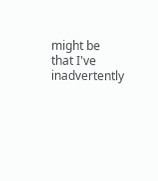might be that I've inadvertently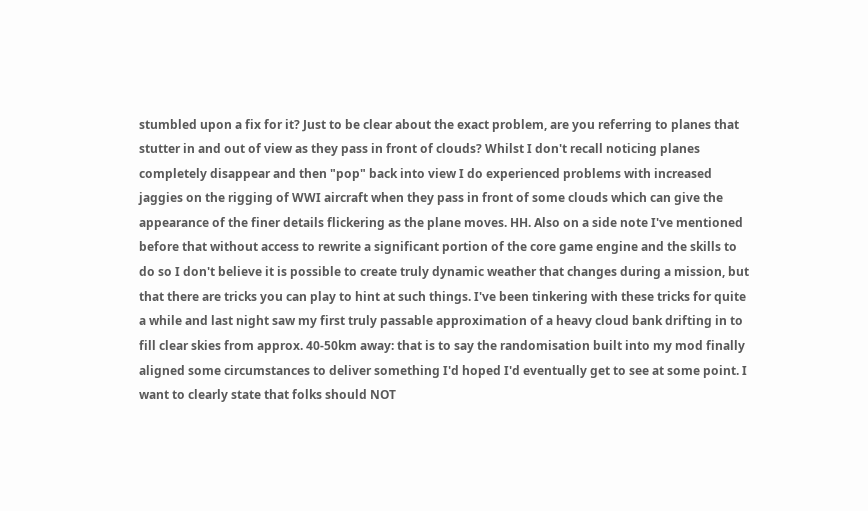stumbled upon a fix for it? Just to be clear about the exact problem, are you referring to planes that stutter in and out of view as they pass in front of clouds? Whilst I don't recall noticing planes completely disappear and then "pop" back into view I do experienced problems with increased jaggies on the rigging of WWI aircraft when they pass in front of some clouds which can give the appearance of the finer details flickering as the plane moves. HH. Also on a side note I've mentioned before that without access to rewrite a significant portion of the core game engine and the skills to do so I don't believe it is possible to create truly dynamic weather that changes during a mission, but that there are tricks you can play to hint at such things. I've been tinkering with these tricks for quite a while and last night saw my first truly passable approximation of a heavy cloud bank drifting in to fill clear skies from approx. 40-50km away: that is to say the randomisation built into my mod finally aligned some circumstances to deliver something I'd hoped I'd eventually get to see at some point. I want to clearly state that folks should NOT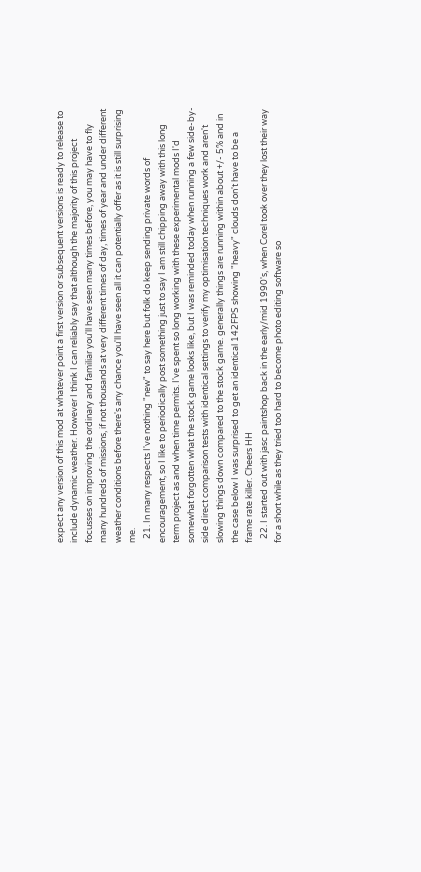expect any version of this mod at whatever point a first version or subsequent versions is ready to release to include dynamic weather. However I think I can reliably say that although the majority of this project focusses on improving the ordinary and familiar you'll have seen many times before, you may have to fly many hundreds of missions, if not thousands at very different times of day, times of year and under different weather conditions before there's any chance you'll have seen all it can potentially offer as it is still surprising me.
  21. In many respects I've nothing "new" to say here but folk do keep sending private words of encouragement, so I like to periodically post something just to say I am still chipping away with this long term project as and when time permits. I've spent so long working with these experimental mods I'd somewhat forgotten what the stock game looks like, but I was reminded today when running a few side-by-side direct comparison tests with identical settings to verify my optimisation techniques work and aren't slowing things down compared to the stock game. generally things are running within about +/- 5% and in the case below I was surprised to get an identical 142FPS showing "heavy" clouds don't have to be a frame rate killer. Cheers HH
  22. I started out with jasc paintshop back in the early/mid 1990's, when Corel took over they lost their way for a short while as they tried too hard to become photo editing software so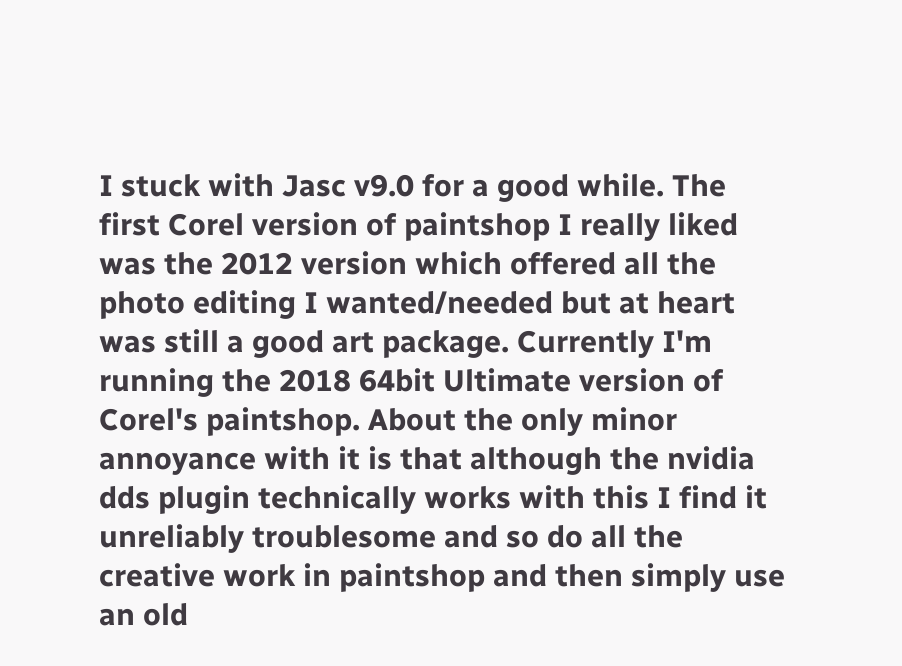I stuck with Jasc v9.0 for a good while. The first Corel version of paintshop I really liked was the 2012 version which offered all the photo editing I wanted/needed but at heart was still a good art package. Currently I'm running the 2018 64bit Ultimate version of Corel's paintshop. About the only minor annoyance with it is that although the nvidia dds plugin technically works with this I find it unreliably troublesome and so do all the creative work in paintshop and then simply use an old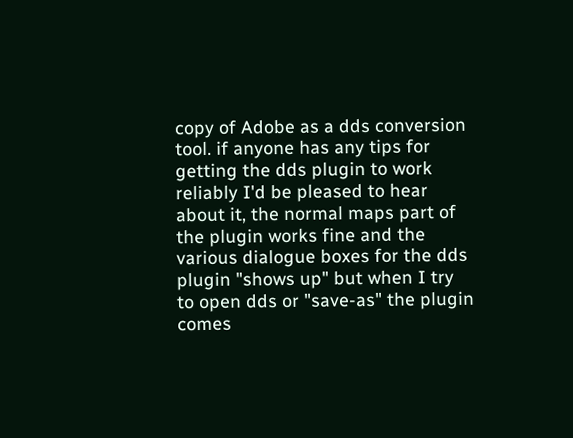copy of Adobe as a dds conversion tool. if anyone has any tips for getting the dds plugin to work reliably I'd be pleased to hear about it, the normal maps part of the plugin works fine and the various dialogue boxes for the dds plugin "shows up" but when I try to open dds or "save-as" the plugin comes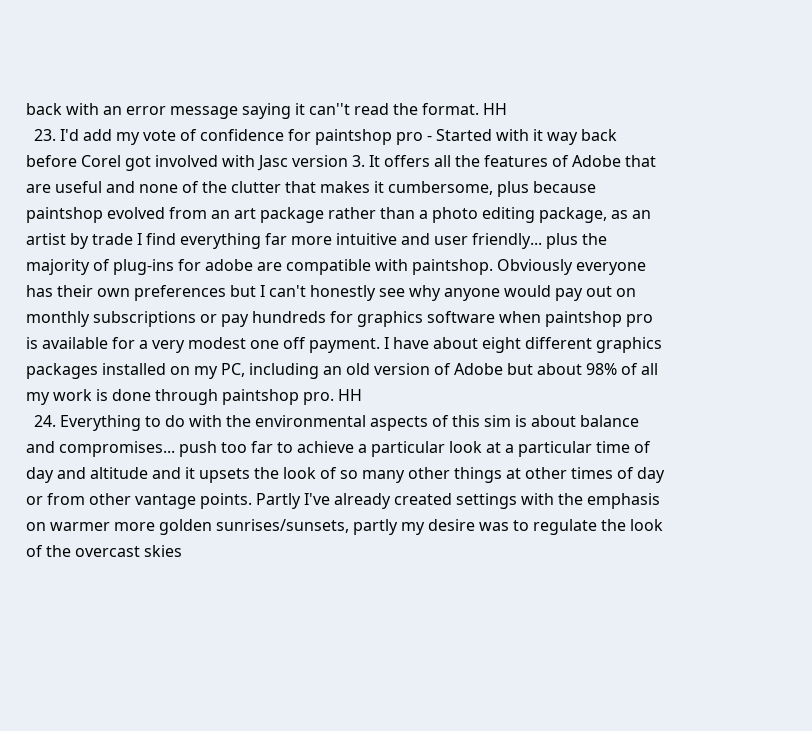back with an error message saying it can''t read the format. HH
  23. I'd add my vote of confidence for paintshop pro - Started with it way back before Corel got involved with Jasc version 3. It offers all the features of Adobe that are useful and none of the clutter that makes it cumbersome, plus because paintshop evolved from an art package rather than a photo editing package, as an artist by trade I find everything far more intuitive and user friendly... plus the majority of plug-ins for adobe are compatible with paintshop. Obviously everyone has their own preferences but I can't honestly see why anyone would pay out on monthly subscriptions or pay hundreds for graphics software when paintshop pro is available for a very modest one off payment. I have about eight different graphics packages installed on my PC, including an old version of Adobe but about 98% of all my work is done through paintshop pro. HH
  24. Everything to do with the environmental aspects of this sim is about balance and compromises... push too far to achieve a particular look at a particular time of day and altitude and it upsets the look of so many other things at other times of day or from other vantage points. Partly I've already created settings with the emphasis on warmer more golden sunrises/sunsets, partly my desire was to regulate the look of the overcast skies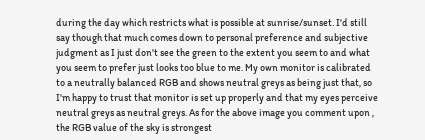during the day which restricts what is possible at sunrise/sunset. I'd still say though that much comes down to personal preference and subjective judgment as I just don't see the green to the extent you seem to and what you seem to prefer just looks too blue to me. My own monitor is calibrated to a neutrally balanced RGB and shows neutral greys as being just that, so I'm happy to trust that monitor is set up properly and that my eyes perceive neutral greys as neutral greys. As for the above image you comment upon , the RGB value of the sky is strongest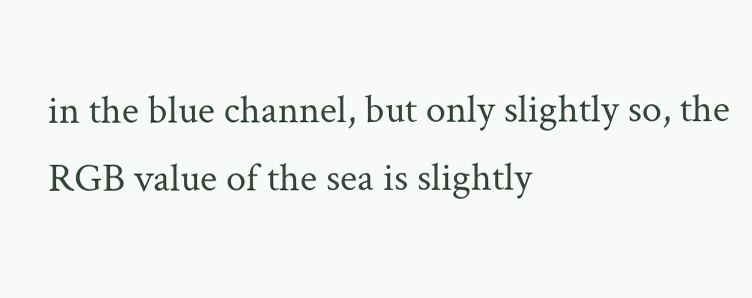in the blue channel, but only slightly so, the RGB value of the sea is slightly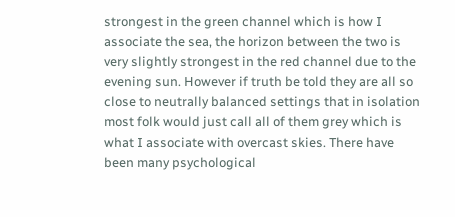strongest in the green channel which is how I associate the sea, the horizon between the two is very slightly strongest in the red channel due to the evening sun. However if truth be told they are all so close to neutrally balanced settings that in isolation most folk would just call all of them grey which is what I associate with overcast skies. There have been many psychological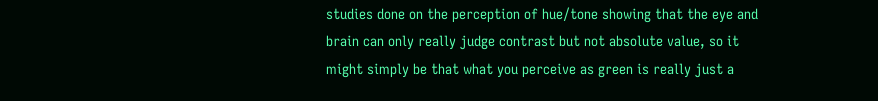studies done on the perception of hue/tone showing that the eye and brain can only really judge contrast but not absolute value, so it might simply be that what you perceive as green is really just a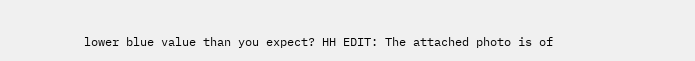lower blue value than you expect? HH EDIT: The attached photo is of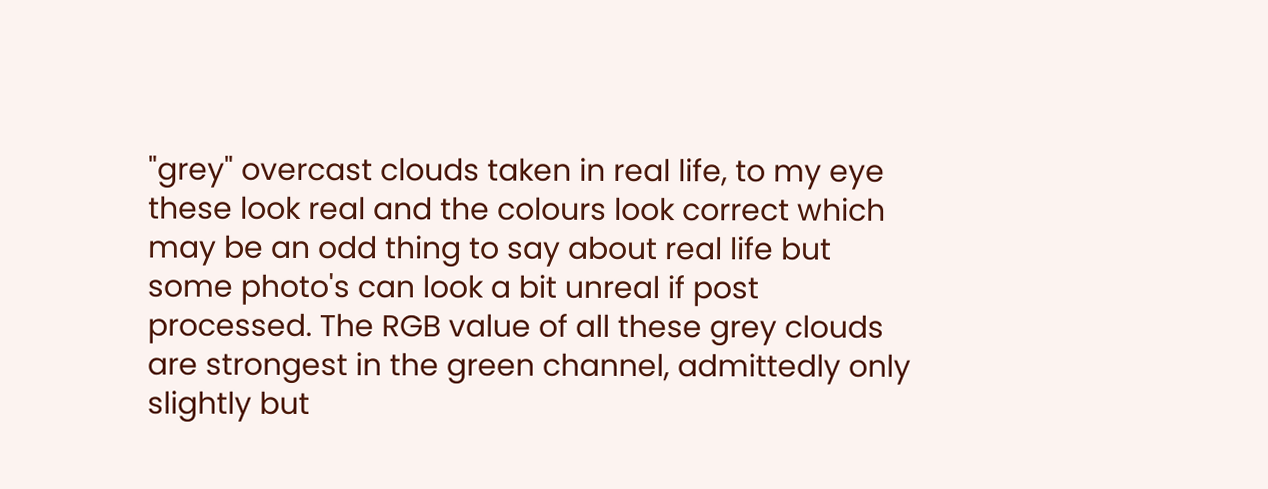"grey" overcast clouds taken in real life, to my eye these look real and the colours look correct which may be an odd thing to say about real life but some photo's can look a bit unreal if post processed. The RGB value of all these grey clouds are strongest in the green channel, admittedly only slightly but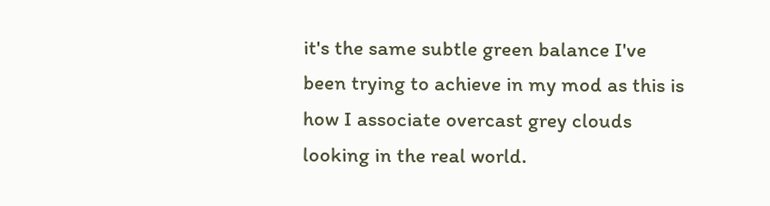it's the same subtle green balance I've been trying to achieve in my mod as this is how I associate overcast grey clouds looking in the real world.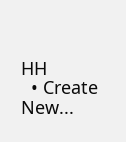HH
  • Create New...